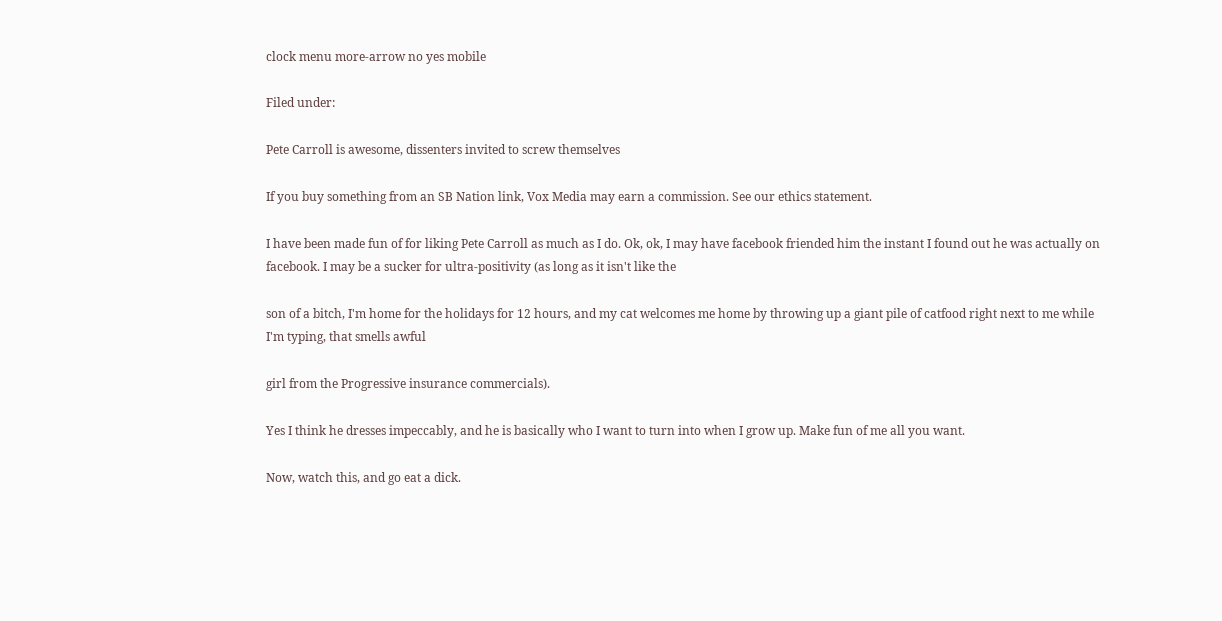clock menu more-arrow no yes mobile

Filed under:

Pete Carroll is awesome, dissenters invited to screw themselves

If you buy something from an SB Nation link, Vox Media may earn a commission. See our ethics statement.

I have been made fun of for liking Pete Carroll as much as I do. Ok, ok, I may have facebook friended him the instant I found out he was actually on facebook. I may be a sucker for ultra-positivity (as long as it isn't like the

son of a bitch, I'm home for the holidays for 12 hours, and my cat welcomes me home by throwing up a giant pile of catfood right next to me while I'm typing, that smells awful

girl from the Progressive insurance commercials).

Yes I think he dresses impeccably, and he is basically who I want to turn into when I grow up. Make fun of me all you want.

Now, watch this, and go eat a dick.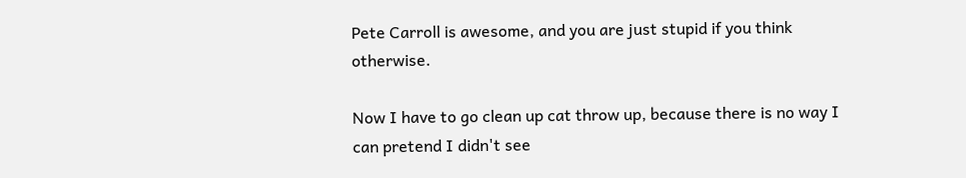Pete Carroll is awesome, and you are just stupid if you think otherwise.

Now I have to go clean up cat throw up, because there is no way I can pretend I didn't see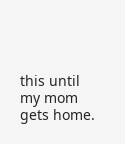this until my mom gets home.